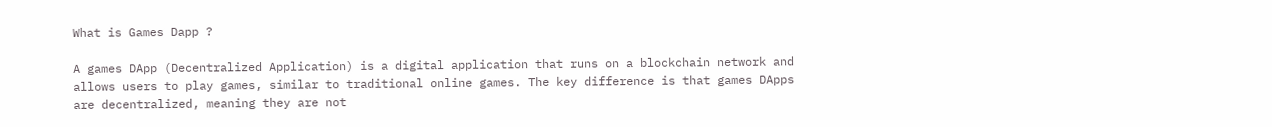What is Games Dapp ?

A games DApp (Decentralized Application) is a digital application that runs on a blockchain network and allows users to play games, similar to traditional online games. The key difference is that games DApps are decentralized, meaning they are not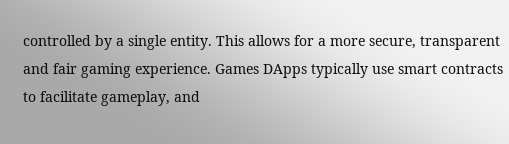controlled by a single entity. This allows for a more secure, transparent and fair gaming experience. Games DApps typically use smart contracts to facilitate gameplay, and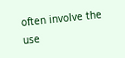often involve the use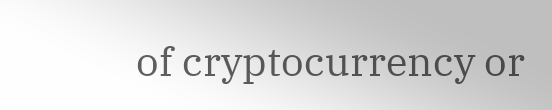of cryptocurrency or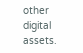other digital assets.